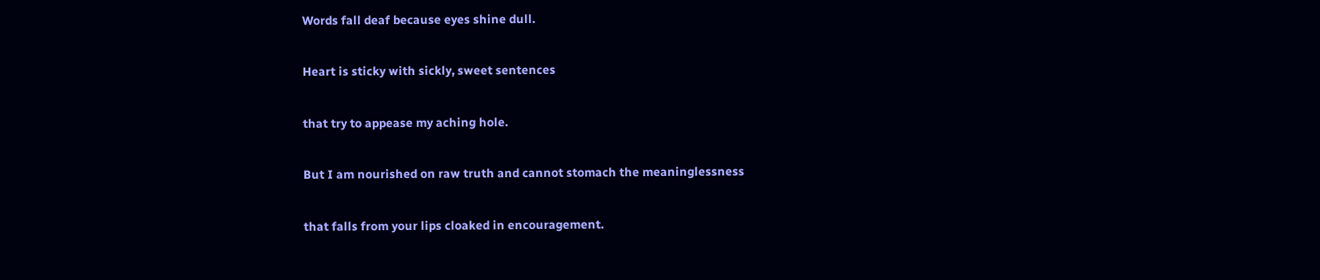Words fall deaf because eyes shine dull.

Heart is sticky with sickly, sweet sentences

that try to appease my aching hole.

But I am nourished on raw truth and cannot stomach the meaninglessness

that falls from your lips cloaked in encouragement.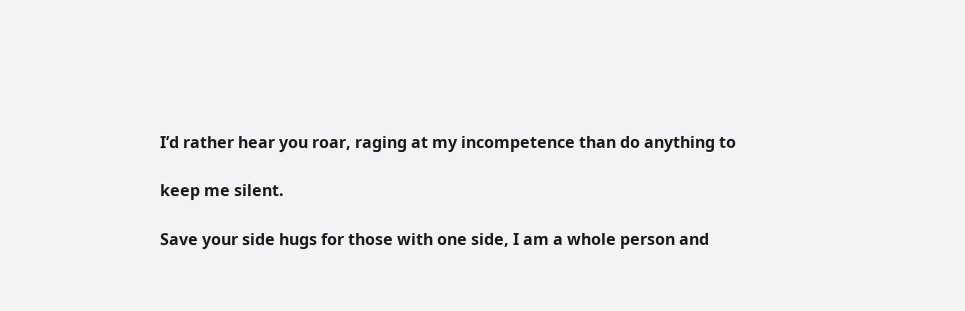I’d rather hear you roar, raging at my incompetence than do anything to

keep me silent.

Save your side hugs for those with one side, I am a whole person and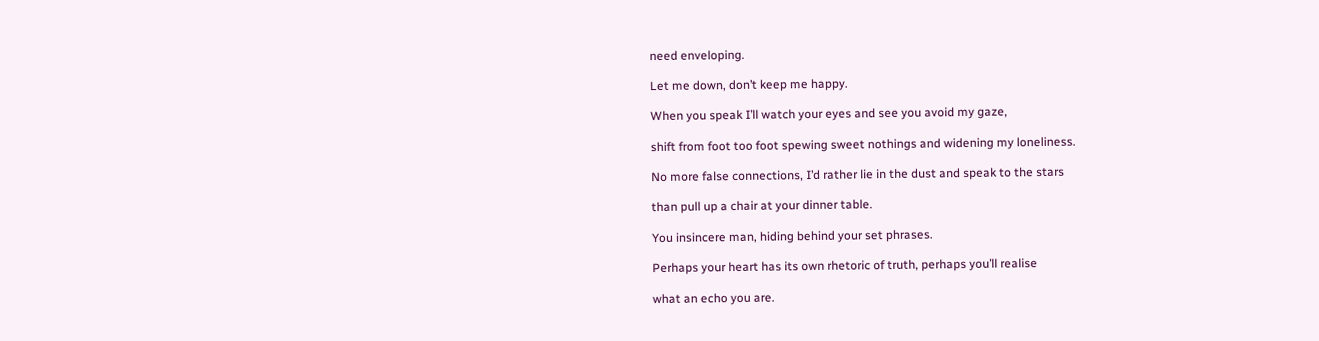need enveloping.

Let me down, don’t keep me happy.

When you speak I’ll watch your eyes and see you avoid my gaze,

shift from foot too foot spewing sweet nothings and widening my loneliness.

No more false connections, I’d rather lie in the dust and speak to the stars

than pull up a chair at your dinner table.

You insincere man, hiding behind your set phrases.

Perhaps your heart has its own rhetoric of truth, perhaps you’ll realise

what an echo you are.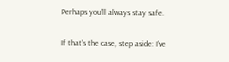Perhaps you’ll always stay safe.

If that’s the case, step aside: I’ve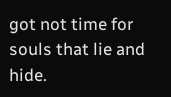got not time for souls that lie and hide.